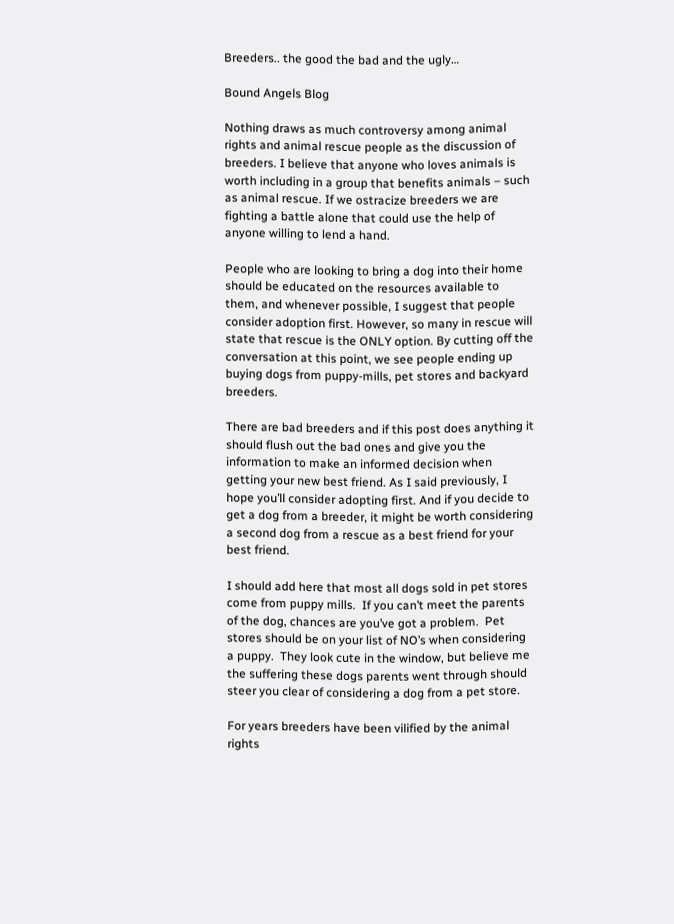Breeders.. the good the bad and the ugly…

Bound Angels Blog

Nothing draws as much controversy among animal rights and animal rescue people as the discussion of breeders. I believe that anyone who loves animals is worth including in a group that benefits animals – such as animal rescue. If we ostracize breeders we are fighting a battle alone that could use the help of anyone willing to lend a hand.

People who are looking to bring a dog into their home should be educated on the resources available to them, and whenever possible, I suggest that people consider adoption first. However, so many in rescue will state that rescue is the ONLY option. By cutting off the conversation at this point, we see people ending up buying dogs from puppy-mills, pet stores and backyard breeders.

There are bad breeders and if this post does anything it should flush out the bad ones and give you the information to make an informed decision when getting your new best friend. As I said previously, I hope you’ll consider adopting first. And if you decide to get a dog from a breeder, it might be worth considering a second dog from a rescue as a best friend for your best friend.

I should add here that most all dogs sold in pet stores come from puppy mills.  If you can’t meet the parents of the dog, chances are you’ve got a problem.  Pet stores should be on your list of NO’s when considering a puppy.  They look cute in the window, but believe me the suffering these dogs parents went through should steer you clear of considering a dog from a pet store.

For years breeders have been vilified by the animal rights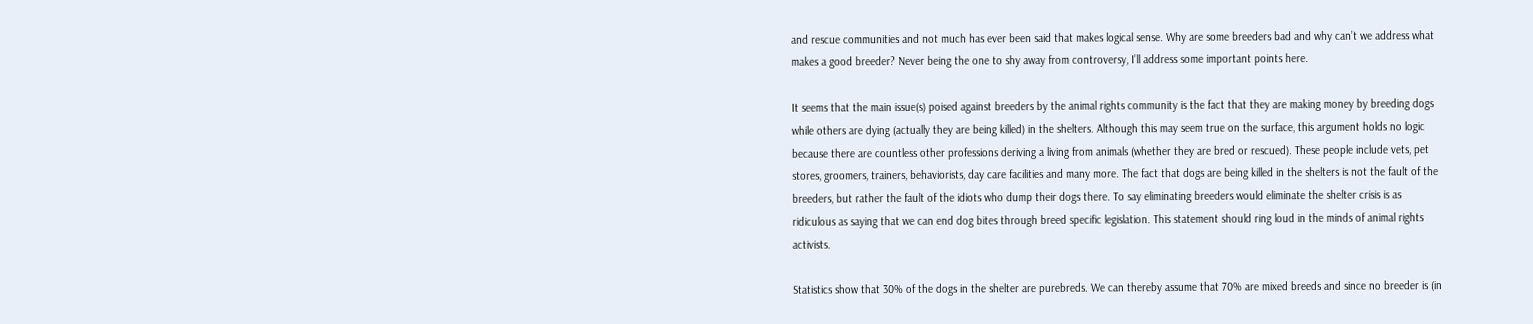and rescue communities and not much has ever been said that makes logical sense. Why are some breeders bad and why can’t we address what makes a good breeder? Never being the one to shy away from controversy, I’ll address some important points here.

It seems that the main issue(s) poised against breeders by the animal rights community is the fact that they are making money by breeding dogs while others are dying (actually they are being killed) in the shelters. Although this may seem true on the surface, this argument holds no logic because there are countless other professions deriving a living from animals (whether they are bred or rescued). These people include vets, pet stores, groomers, trainers, behaviorists, day care facilities and many more. The fact that dogs are being killed in the shelters is not the fault of the breeders, but rather the fault of the idiots who dump their dogs there. To say eliminating breeders would eliminate the shelter crisis is as ridiculous as saying that we can end dog bites through breed specific legislation. This statement should ring loud in the minds of animal rights activists.

Statistics show that 30% of the dogs in the shelter are purebreds. We can thereby assume that 70% are mixed breeds and since no breeder is (in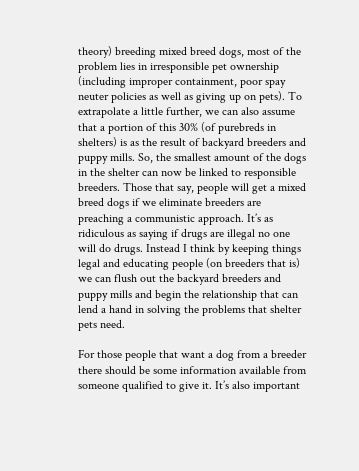theory) breeding mixed breed dogs, most of the problem lies in irresponsible pet ownership (including improper containment, poor spay neuter policies as well as giving up on pets). To extrapolate a little further, we can also assume that a portion of this 30% (of purebreds in shelters) is as the result of backyard breeders and puppy mills. So, the smallest amount of the dogs in the shelter can now be linked to responsible breeders. Those that say, people will get a mixed breed dogs if we eliminate breeders are preaching a communistic approach. It’s as ridiculous as saying if drugs are illegal no one will do drugs. Instead I think by keeping things legal and educating people (on breeders that is) we can flush out the backyard breeders and puppy mills and begin the relationship that can lend a hand in solving the problems that shelter pets need.

For those people that want a dog from a breeder there should be some information available from someone qualified to give it. It’s also important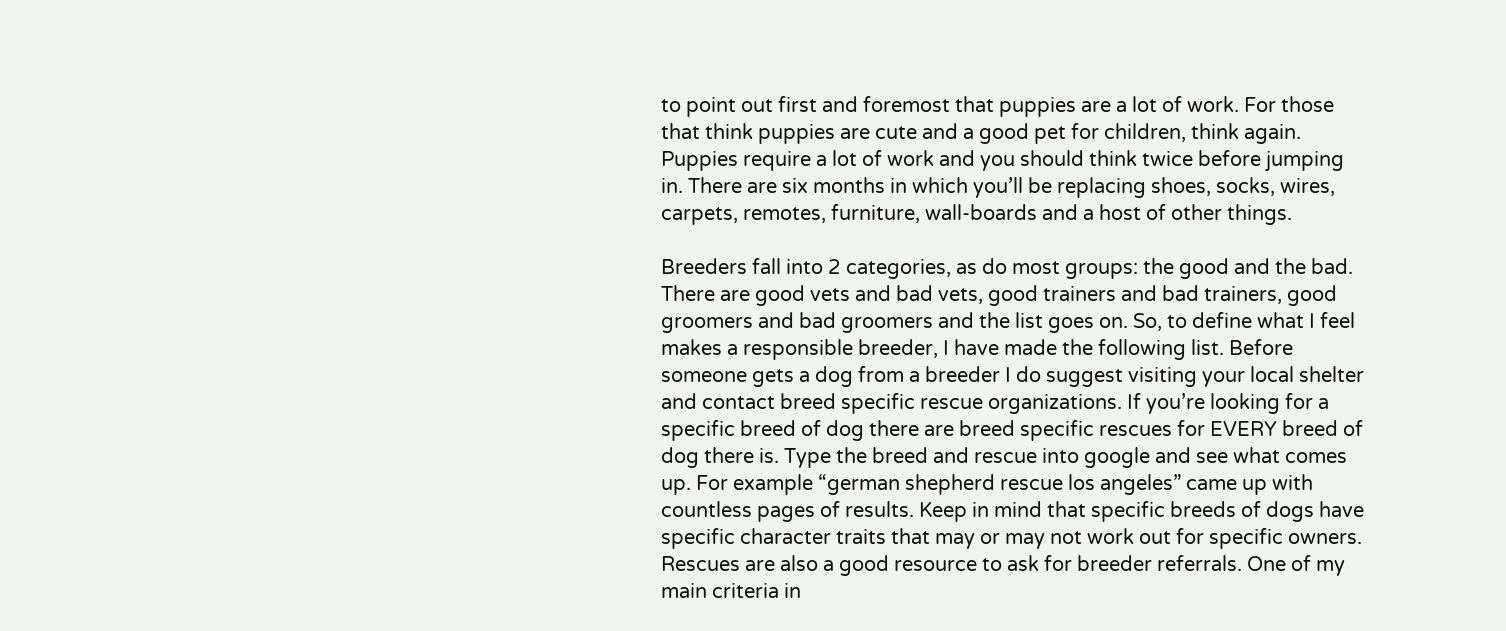to point out first and foremost that puppies are a lot of work. For those that think puppies are cute and a good pet for children, think again. Puppies require a lot of work and you should think twice before jumping in. There are six months in which you’ll be replacing shoes, socks, wires, carpets, remotes, furniture, wall-boards and a host of other things.

Breeders fall into 2 categories, as do most groups: the good and the bad. There are good vets and bad vets, good trainers and bad trainers, good groomers and bad groomers and the list goes on. So, to define what I feel makes a responsible breeder, I have made the following list. Before someone gets a dog from a breeder I do suggest visiting your local shelter and contact breed specific rescue organizations. If you’re looking for a specific breed of dog there are breed specific rescues for EVERY breed of dog there is. Type the breed and rescue into google and see what comes up. For example “german shepherd rescue los angeles” came up with countless pages of results. Keep in mind that specific breeds of dogs have specific character traits that may or may not work out for specific owners. Rescues are also a good resource to ask for breeder referrals. One of my main criteria in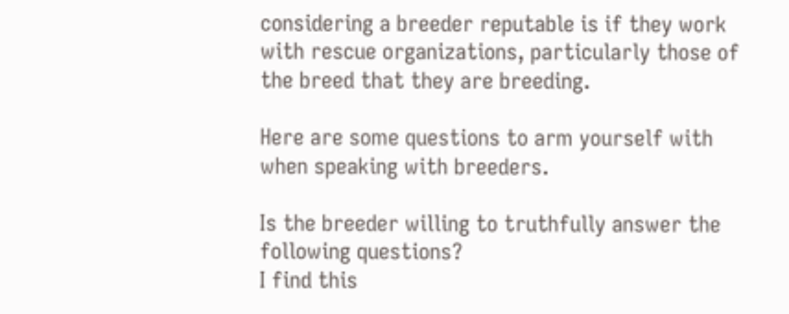considering a breeder reputable is if they work with rescue organizations, particularly those of the breed that they are breeding.

Here are some questions to arm yourself with when speaking with breeders.

Is the breeder willing to truthfully answer the following questions?
I find this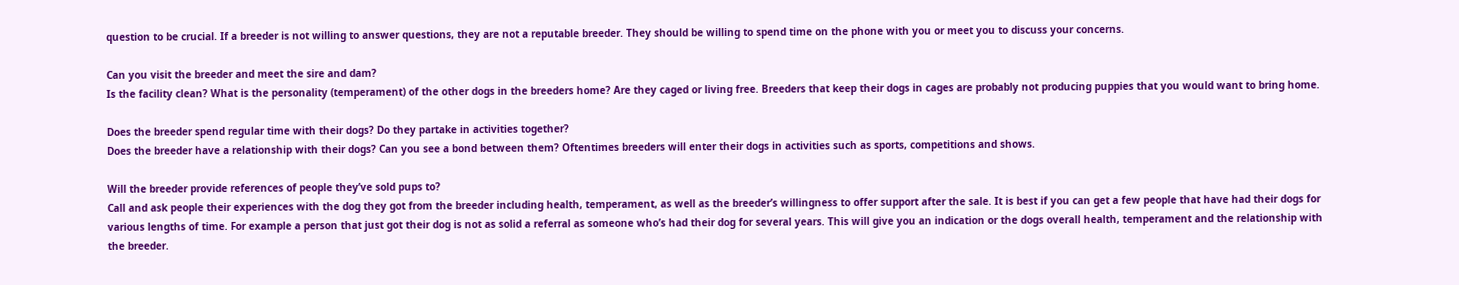question to be crucial. If a breeder is not willing to answer questions, they are not a reputable breeder. They should be willing to spend time on the phone with you or meet you to discuss your concerns.

Can you visit the breeder and meet the sire and dam?
Is the facility clean? What is the personality (temperament) of the other dogs in the breeders home? Are they caged or living free. Breeders that keep their dogs in cages are probably not producing puppies that you would want to bring home.

Does the breeder spend regular time with their dogs? Do they partake in activities together?
Does the breeder have a relationship with their dogs? Can you see a bond between them? Oftentimes breeders will enter their dogs in activities such as sports, competitions and shows.

Will the breeder provide references of people they’ve sold pups to?
Call and ask people their experiences with the dog they got from the breeder including health, temperament, as well as the breeder’s willingness to offer support after the sale. It is best if you can get a few people that have had their dogs for various lengths of time. For example a person that just got their dog is not as solid a referral as someone who’s had their dog for several years. This will give you an indication or the dogs overall health, temperament and the relationship with the breeder.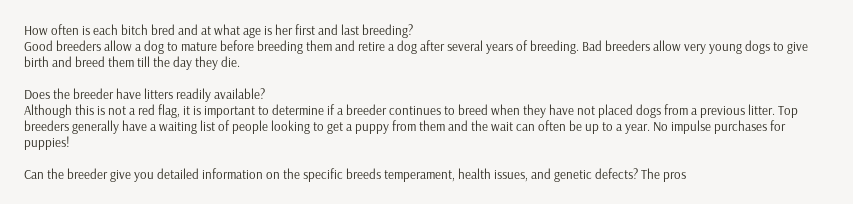How often is each bitch bred and at what age is her first and last breeding?
Good breeders allow a dog to mature before breeding them and retire a dog after several years of breeding. Bad breeders allow very young dogs to give birth and breed them till the day they die.

Does the breeder have litters readily available?
Although this is not a red flag, it is important to determine if a breeder continues to breed when they have not placed dogs from a previous litter. Top breeders generally have a waiting list of people looking to get a puppy from them and the wait can often be up to a year. No impulse purchases for puppies!

Can the breeder give you detailed information on the specific breeds temperament, health issues, and genetic defects? The pros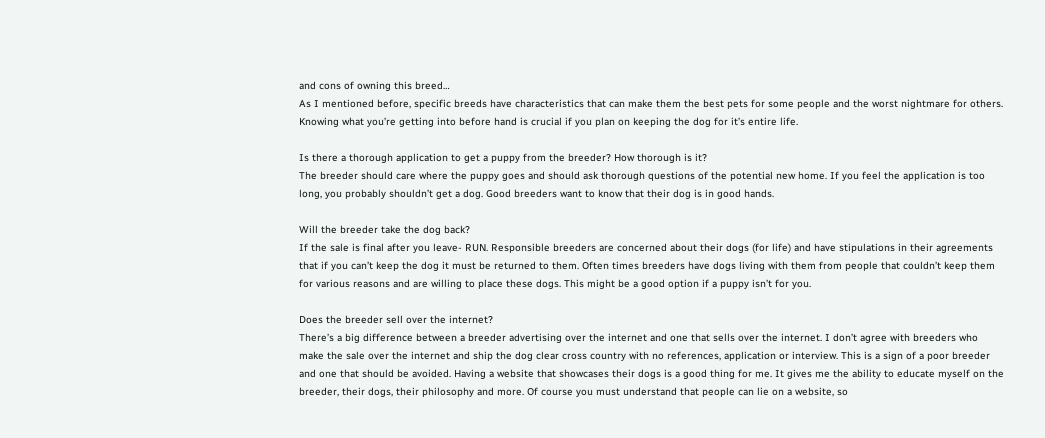and cons of owning this breed…
As I mentioned before, specific breeds have characteristics that can make them the best pets for some people and the worst nightmare for others. Knowing what you’re getting into before hand is crucial if you plan on keeping the dog for it’s entire life.

Is there a thorough application to get a puppy from the breeder? How thorough is it?
The breeder should care where the puppy goes and should ask thorough questions of the potential new home. If you feel the application is too long, you probably shouldn’t get a dog. Good breeders want to know that their dog is in good hands.

Will the breeder take the dog back?
If the sale is final after you leave- RUN. Responsible breeders are concerned about their dogs (for life) and have stipulations in their agreements that if you can’t keep the dog it must be returned to them. Often times breeders have dogs living with them from people that couldn’t keep them for various reasons and are willing to place these dogs. This might be a good option if a puppy isn’t for you.

Does the breeder sell over the internet?
There’s a big difference between a breeder advertising over the internet and one that sells over the internet. I don’t agree with breeders who make the sale over the internet and ship the dog clear cross country with no references, application or interview. This is a sign of a poor breeder and one that should be avoided. Having a website that showcases their dogs is a good thing for me. It gives me the ability to educate myself on the breeder, their dogs, their philosophy and more. Of course you must understand that people can lie on a website, so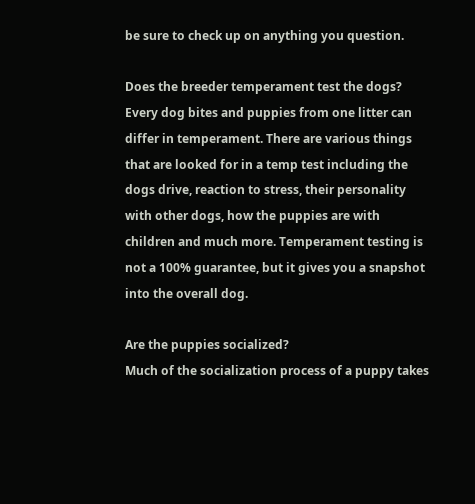be sure to check up on anything you question.

Does the breeder temperament test the dogs?
Every dog bites and puppies from one litter can differ in temperament. There are various things that are looked for in a temp test including the dogs drive, reaction to stress, their personality with other dogs, how the puppies are with children and much more. Temperament testing is not a 100% guarantee, but it gives you a snapshot into the overall dog.

Are the puppies socialized?
Much of the socialization process of a puppy takes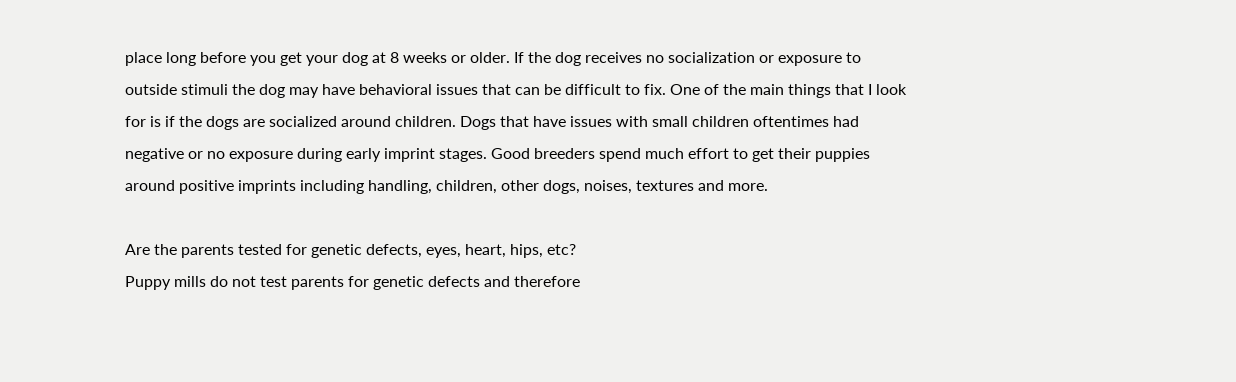place long before you get your dog at 8 weeks or older. If the dog receives no socialization or exposure to outside stimuli the dog may have behavioral issues that can be difficult to fix. One of the main things that I look for is if the dogs are socialized around children. Dogs that have issues with small children oftentimes had negative or no exposure during early imprint stages. Good breeders spend much effort to get their puppies around positive imprints including handling, children, other dogs, noises, textures and more.

Are the parents tested for genetic defects, eyes, heart, hips, etc?
Puppy mills do not test parents for genetic defects and therefore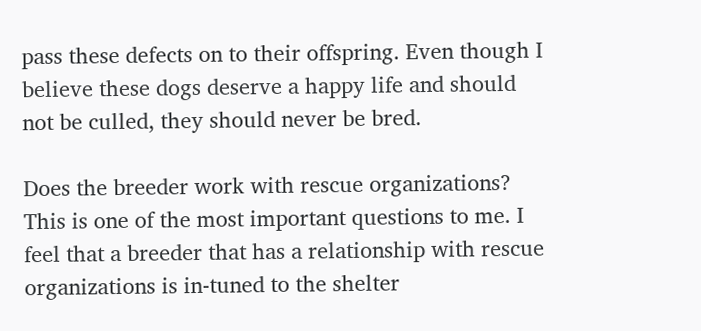pass these defects on to their offspring. Even though I believe these dogs deserve a happy life and should not be culled, they should never be bred.

Does the breeder work with rescue organizations?
This is one of the most important questions to me. I feel that a breeder that has a relationship with rescue organizations is in-tuned to the shelter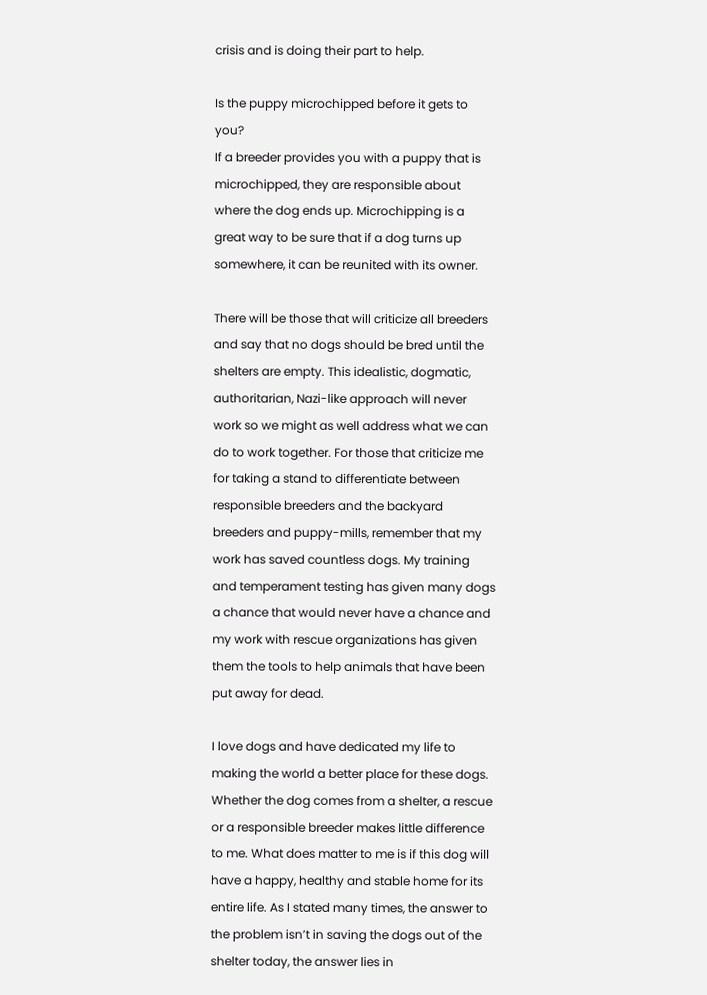crisis and is doing their part to help.

Is the puppy microchipped before it gets to you?
If a breeder provides you with a puppy that is microchipped, they are responsible about where the dog ends up. Microchipping is a great way to be sure that if a dog turns up somewhere, it can be reunited with its owner.

There will be those that will criticize all breeders and say that no dogs should be bred until the shelters are empty. This idealistic, dogmatic, authoritarian, Nazi-like approach will never work so we might as well address what we can do to work together. For those that criticize me for taking a stand to differentiate between responsible breeders and the backyard breeders and puppy-mills, remember that my work has saved countless dogs. My training and temperament testing has given many dogs a chance that would never have a chance and my work with rescue organizations has given them the tools to help animals that have been put away for dead.

I love dogs and have dedicated my life to making the world a better place for these dogs. Whether the dog comes from a shelter, a rescue or a responsible breeder makes little difference to me. What does matter to me is if this dog will have a happy, healthy and stable home for its entire life. As I stated many times, the answer to the problem isn’t in saving the dogs out of the shelter today, the answer lies in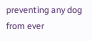preventing any dog from ever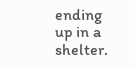ending up in a shelter.